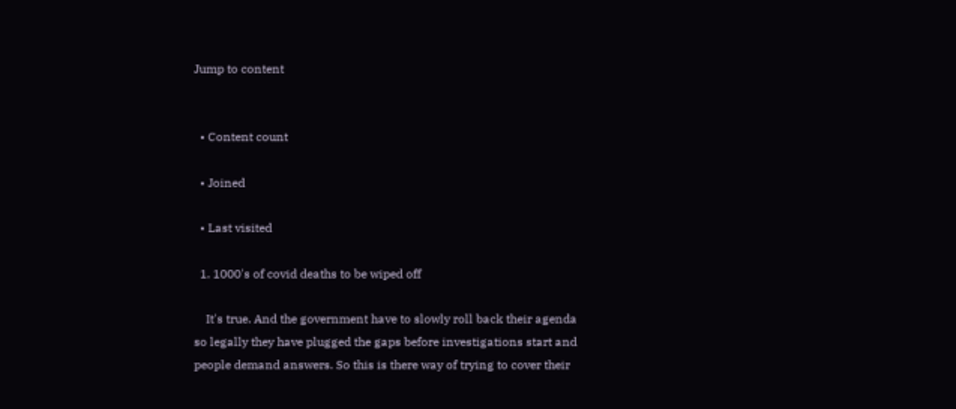Jump to content


  • Content count

  • Joined

  • Last visited

  1. 1000's of covid deaths to be wiped off

    It's true. And the government have to slowly roll back their agenda so legally they have plugged the gaps before investigations start and people demand answers. So this is there way of trying to cover their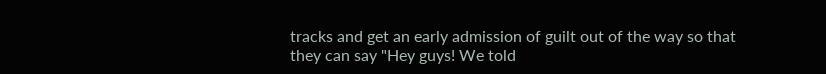tracks and get an early admission of guilt out of the way so that they can say "Hey guys! We told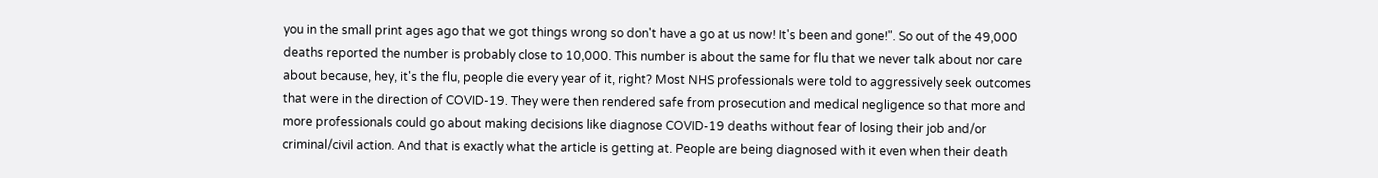you in the small print ages ago that we got things wrong so don't have a go at us now! It's been and gone!". So out of the 49,000 deaths reported the number is probably close to 10,000. This number is about the same for flu that we never talk about nor care about because, hey, it's the flu, people die every year of it, right? Most NHS professionals were told to aggressively seek outcomes that were in the direction of COVID-19. They were then rendered safe from prosecution and medical negligence so that more and more professionals could go about making decisions like diagnose COVID-19 deaths without fear of losing their job and/or criminal/civil action. And that is exactly what the article is getting at. People are being diagnosed with it even when their death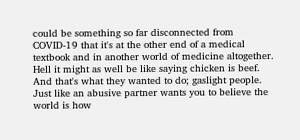could be something so far disconnected from COVID-19 that it's at the other end of a medical textbook and in another world of medicine altogether. Hell it might as well be like saying chicken is beef. And that's what they wanted to do; gaslight people. Just like an abusive partner wants you to believe the world is how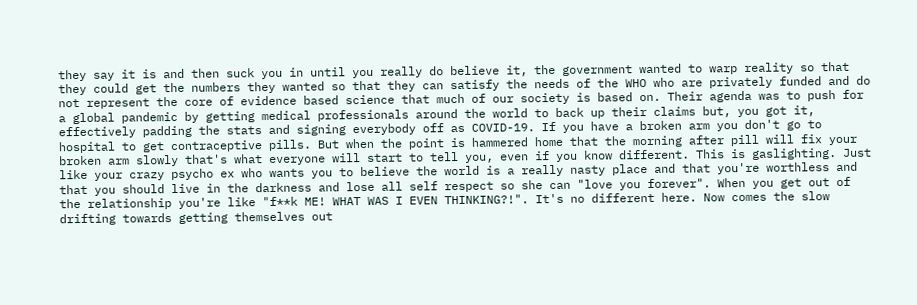they say it is and then suck you in until you really do believe it, the government wanted to warp reality so that they could get the numbers they wanted so that they can satisfy the needs of the WHO who are privately funded and do not represent the core of evidence based science that much of our society is based on. Their agenda was to push for a global pandemic by getting medical professionals around the world to back up their claims but, you got it, effectively padding the stats and signing everybody off as COVID-19. If you have a broken arm you don't go to hospital to get contraceptive pills. But when the point is hammered home that the morning after pill will fix your broken arm slowly that's what everyone will start to tell you, even if you know different. This is gaslighting. Just like your crazy psycho ex who wants you to believe the world is a really nasty place and that you're worthless and that you should live in the darkness and lose all self respect so she can "love you forever". When you get out of the relationship you're like "f**k ME! WHAT WAS I EVEN THINKING?!". It's no different here. Now comes the slow drifting towards getting themselves out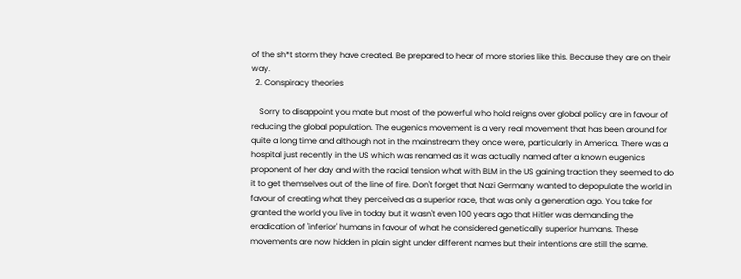of the sh*t storm they have created. Be prepared to hear of more stories like this. Because they are on their way.
  2. Conspiracy theories

    Sorry to disappoint you mate but most of the powerful who hold reigns over global policy are in favour of reducing the global population. The eugenics movement is a very real movement that has been around for quite a long time and although not in the mainstream they once were, particularly in America. There was a hospital just recently in the US which was renamed as it was actually named after a known eugenics proponent of her day and with the racial tension what with BLM in the US gaining traction they seemed to do it to get themselves out of the line of fire. Don't forget that Nazi Germany wanted to depopulate the world in favour of creating what they perceived as a superior race, that was only a generation ago. You take for granted the world you live in today but it wasn't even 100 years ago that Hitler was demanding the eradication of 'inferior' humans in favour of what he considered genetically superior humans. These movements are now hidden in plain sight under different names but their intentions are still the same.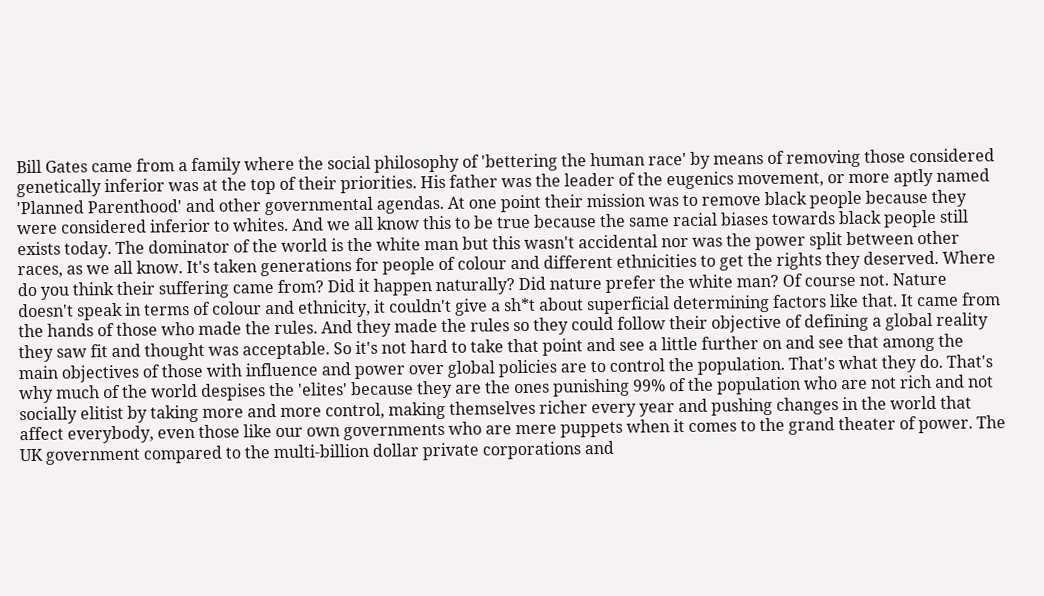Bill Gates came from a family where the social philosophy of 'bettering the human race' by means of removing those considered genetically inferior was at the top of their priorities. His father was the leader of the eugenics movement, or more aptly named 'Planned Parenthood' and other governmental agendas. At one point their mission was to remove black people because they were considered inferior to whites. And we all know this to be true because the same racial biases towards black people still exists today. The dominator of the world is the white man but this wasn't accidental nor was the power split between other races, as we all know. It's taken generations for people of colour and different ethnicities to get the rights they deserved. Where do you think their suffering came from? Did it happen naturally? Did nature prefer the white man? Of course not. Nature doesn't speak in terms of colour and ethnicity, it couldn't give a sh*t about superficial determining factors like that. It came from the hands of those who made the rules. And they made the rules so they could follow their objective of defining a global reality they saw fit and thought was acceptable. So it's not hard to take that point and see a little further on and see that among the main objectives of those with influence and power over global policies are to control the population. That's what they do. That's why much of the world despises the 'elites' because they are the ones punishing 99% of the population who are not rich and not socially elitist by taking more and more control, making themselves richer every year and pushing changes in the world that affect everybody, even those like our own governments who are mere puppets when it comes to the grand theater of power. The UK government compared to the multi-billion dollar private corporations and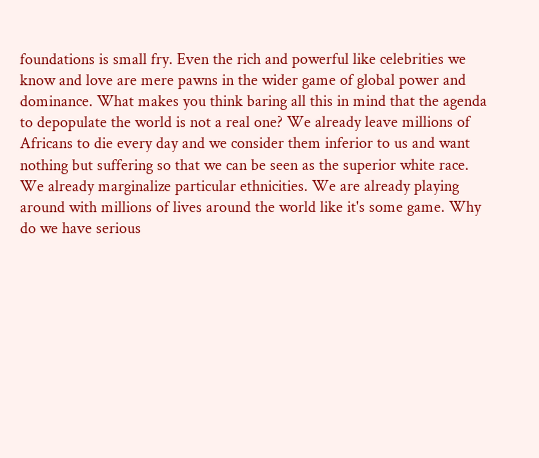foundations is small fry. Even the rich and powerful like celebrities we know and love are mere pawns in the wider game of global power and dominance. What makes you think baring all this in mind that the agenda to depopulate the world is not a real one? We already leave millions of Africans to die every day and we consider them inferior to us and want nothing but suffering so that we can be seen as the superior white race. We already marginalize particular ethnicities. We are already playing around with millions of lives around the world like it's some game. Why do we have serious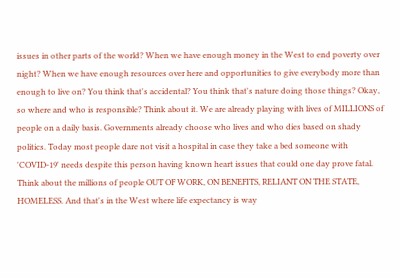issues in other parts of the world? When we have enough money in the West to end poverty over night? When we have enough resources over here and opportunities to give everybody more than enough to live on? You think that's accidental? You think that's nature doing those things? Okay, so where and who is responsible? Think about it. We are already playing with lives of MILLIONS of people on a daily basis. Governments already choose who lives and who dies based on shady politics. Today most people dare not visit a hospital in case they take a bed someone with 'COVID-19' needs despite this person having known heart issues that could one day prove fatal. Think about the millions of people OUT OF WORK, ON BENEFITS, RELIANT ON THE STATE, HOMELESS. And that's in the West where life expectancy is way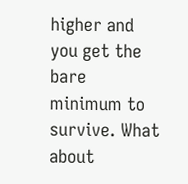higher and you get the bare minimum to survive. What about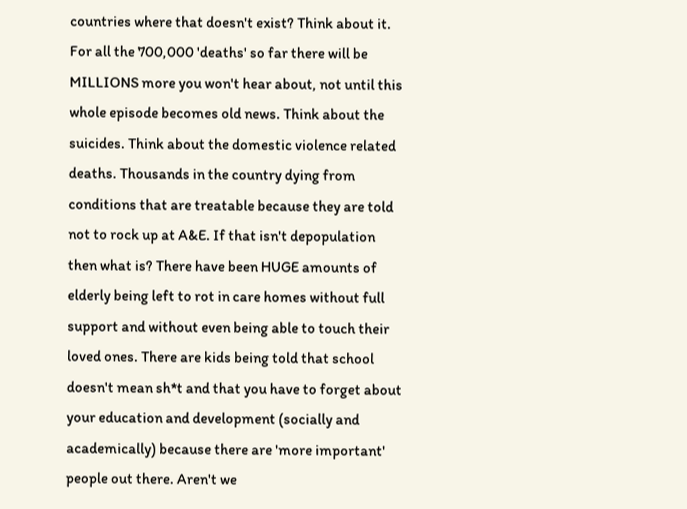countries where that doesn't exist? Think about it. For all the 700,000 'deaths' so far there will be MILLIONS more you won't hear about, not until this whole episode becomes old news. Think about the suicides. Think about the domestic violence related deaths. Thousands in the country dying from conditions that are treatable because they are told not to rock up at A&E. If that isn't depopulation then what is? There have been HUGE amounts of elderly being left to rot in care homes without full support and without even being able to touch their loved ones. There are kids being told that school doesn't mean sh*t and that you have to forget about your education and development (socially and academically) because there are 'more important' people out there. Aren't we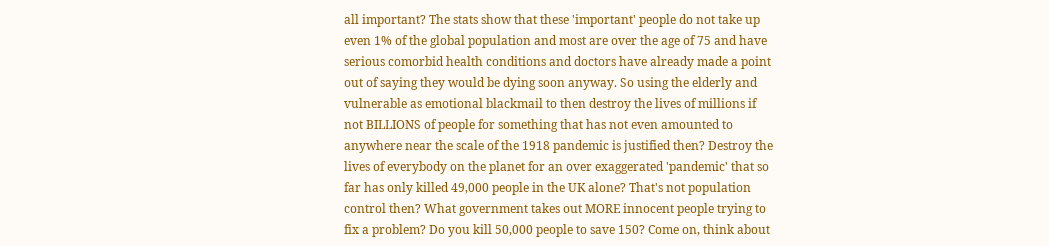all important? The stats show that these 'important' people do not take up even 1% of the global population and most are over the age of 75 and have serious comorbid health conditions and doctors have already made a point out of saying they would be dying soon anyway. So using the elderly and vulnerable as emotional blackmail to then destroy the lives of millions if not BILLIONS of people for something that has not even amounted to anywhere near the scale of the 1918 pandemic is justified then? Destroy the lives of everybody on the planet for an over exaggerated 'pandemic' that so far has only killed 49,000 people in the UK alone? That's not population control then? What government takes out MORE innocent people trying to fix a problem? Do you kill 50,000 people to save 150? Come on, think about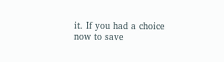it. If you had a choice now to save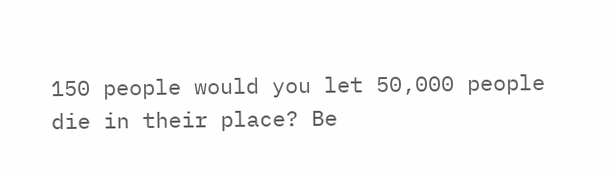150 people would you let 50,000 people die in their place? Be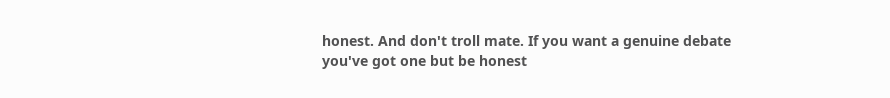honest. And don't troll mate. If you want a genuine debate you've got one but be honest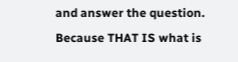and answer the question. Because THAT IS what is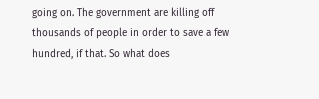going on. The government are killing off thousands of people in order to save a few hundred, if that. So what does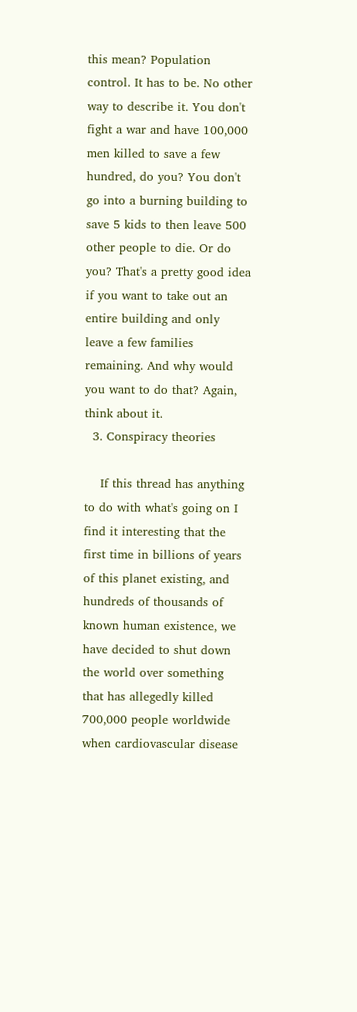this mean? Population control. It has to be. No other way to describe it. You don't fight a war and have 100,000 men killed to save a few hundred, do you? You don't go into a burning building to save 5 kids to then leave 500 other people to die. Or do you? That's a pretty good idea if you want to take out an entire building and only leave a few families remaining. And why would you want to do that? Again, think about it.
  3. Conspiracy theories

    If this thread has anything to do with what's going on I find it interesting that the first time in billions of years of this planet existing, and hundreds of thousands of known human existence, we have decided to shut down the world over something that has allegedly killed 700,000 people worldwide when cardiovascular disease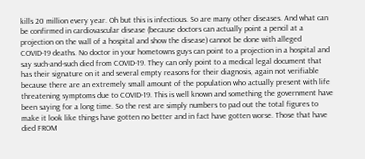kills 20 million every year. Oh but this is infectious. So are many other diseases. And what can be confirmed in cardiovascular disease (because doctors can actually point a pencil at a projection on the wall of a hospital and show the disease) cannot be done with alleged COVID-19 deaths. No doctor in your hometowns guys can point to a projection in a hospital and say such-and-such died from COVID-19. They can only point to a medical legal document that has their signature on it and several empty reasons for their diagnosis, again not verifiable because there are an extremely small amount of the population who actually present with life threatening symptoms due to COVID-19. This is well known and something the government have been saying for a long time. So the rest are simply numbers to pad out the total figures to make it look like things have gotten no better and in fact have gotten worse. Those that have died FROM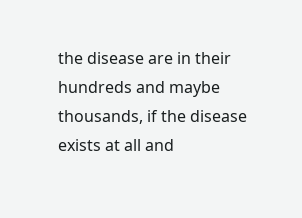the disease are in their hundreds and maybe thousands, if the disease exists at all and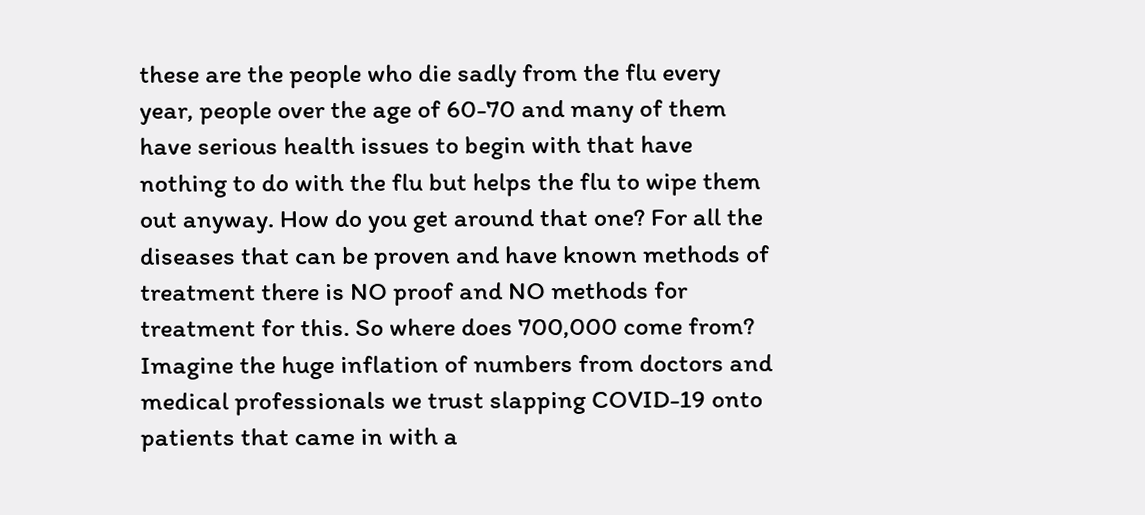these are the people who die sadly from the flu every year, people over the age of 60-70 and many of them have serious health issues to begin with that have nothing to do with the flu but helps the flu to wipe them out anyway. How do you get around that one? For all the diseases that can be proven and have known methods of treatment there is NO proof and NO methods for treatment for this. So where does 700,000 come from? Imagine the huge inflation of numbers from doctors and medical professionals we trust slapping COVID-19 onto patients that came in with a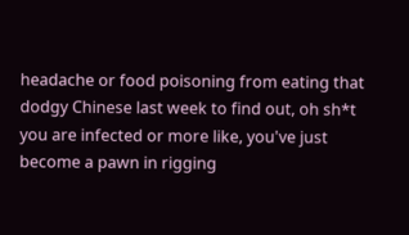headache or food poisoning from eating that dodgy Chinese last week to find out, oh sh*t you are infected or more like, you've just become a pawn in rigging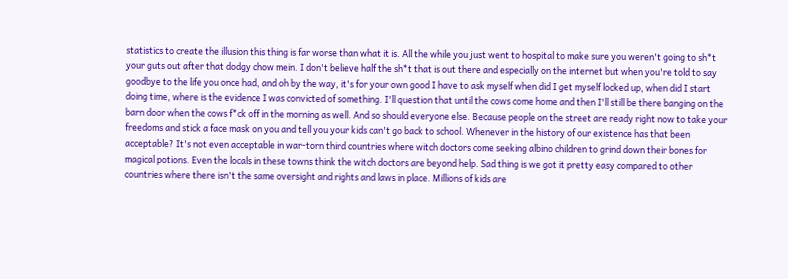statistics to create the illusion this thing is far worse than what it is. All the while you just went to hospital to make sure you weren't going to sh*t your guts out after that dodgy chow mein. I don't believe half the sh*t that is out there and especially on the internet but when you're told to say goodbye to the life you once had, and oh by the way, it's for your own good I have to ask myself when did I get myself locked up, when did I start doing time, where is the evidence I was convicted of something. I'll question that until the cows come home and then I'll still be there banging on the barn door when the cows f*ck off in the morning as well. And so should everyone else. Because people on the street are ready right now to take your freedoms and stick a face mask on you and tell you your kids can't go back to school. Whenever in the history of our existence has that been acceptable? It's not even acceptable in war-torn third countries where witch doctors come seeking albino children to grind down their bones for magical potions. Even the locals in these towns think the witch doctors are beyond help. Sad thing is we got it pretty easy compared to other countries where there isn't the same oversight and rights and laws in place. Millions of kids are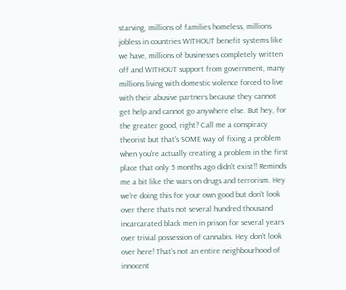starving, millions of families homeless, millions jobless in countries WITHOUT benefit systems like we have, millions of businesses completely written off and WITHOUT support from government, many millions living with domestic violence forced to live with their abusive partners because they cannot get help and cannot go anywhere else. But hey, for the greater good, right? Call me a conspiracy theorist but that's SOME way of fixing a problem when you're actually creating a problem in the first place that only 5 months ago didn't exist!! Reminds me a bit like the wars on drugs and terrorism. Hey we're doing this for your own good but don't look over there thats not several hundred thousand incarcarated black men in prison for several years over trivial possession of cannabis. Hey don't look over here! That's not an entire neighbourhood of innocent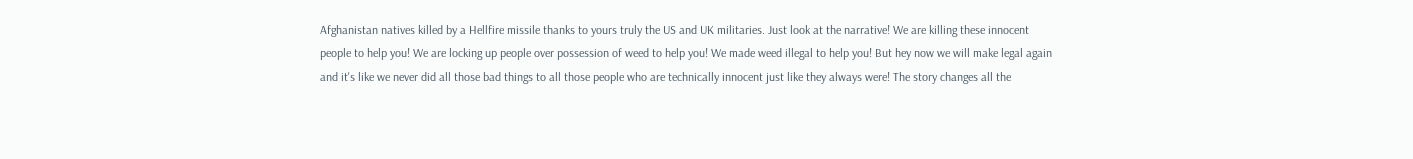Afghanistan natives killed by a Hellfire missile thanks to yours truly the US and UK militaries. Just look at the narrative! We are killing these innocent people to help you! We are locking up people over possession of weed to help you! We made weed illegal to help you! But hey now we will make legal again and it's like we never did all those bad things to all those people who are technically innocent just like they always were! The story changes all the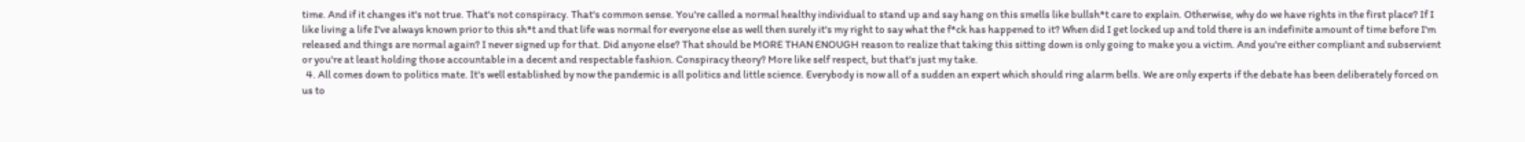time. And if it changes it's not true. That's not conspiracy. That's common sense. You're called a normal healthy individual to stand up and say hang on this smells like bullsh*t care to explain. Otherwise, why do we have rights in the first place? If I like living a life I've always known prior to this sh*t and that life was normal for everyone else as well then surely it's my right to say what the f*ck has happened to it? When did I get locked up and told there is an indefinite amount of time before I'm released and things are normal again? I never signed up for that. Did anyone else? That should be MORE THAN ENOUGH reason to realize that taking this sitting down is only going to make you a victim. And you're either compliant and subservient or you're at least holding those accountable in a decent and respectable fashion. Conspiracy theory? More like self respect, but that's just my take.
  4. All comes down to politics mate. It's well established by now the pandemic is all politics and little science. Everybody is now all of a sudden an expert which should ring alarm bells. We are only experts if the debate has been deliberately forced on us to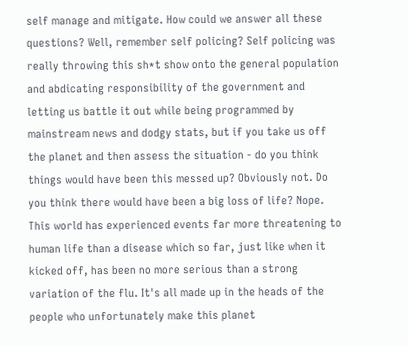self manage and mitigate. How could we answer all these questions? Well, remember self policing? Self policing was really throwing this sh*t show onto the general population and abdicating responsibility of the government and letting us battle it out while being programmed by mainstream news and dodgy stats, but if you take us off the planet and then assess the situation - do you think things would have been this messed up? Obviously not. Do you think there would have been a big loss of life? Nope. This world has experienced events far more threatening to human life than a disease which so far, just like when it kicked off, has been no more serious than a strong variation of the flu. It's all made up in the heads of the people who unfortunately make this planet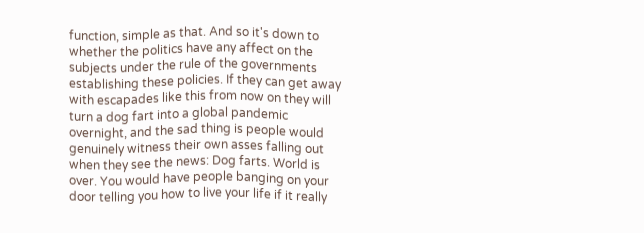function, simple as that. And so it's down to whether the politics have any affect on the subjects under the rule of the governments establishing these policies. If they can get away with escapades like this from now on they will turn a dog fart into a global pandemic overnight, and the sad thing is people would genuinely witness their own asses falling out when they see the news: Dog farts. World is over. You would have people banging on your door telling you how to live your life if it really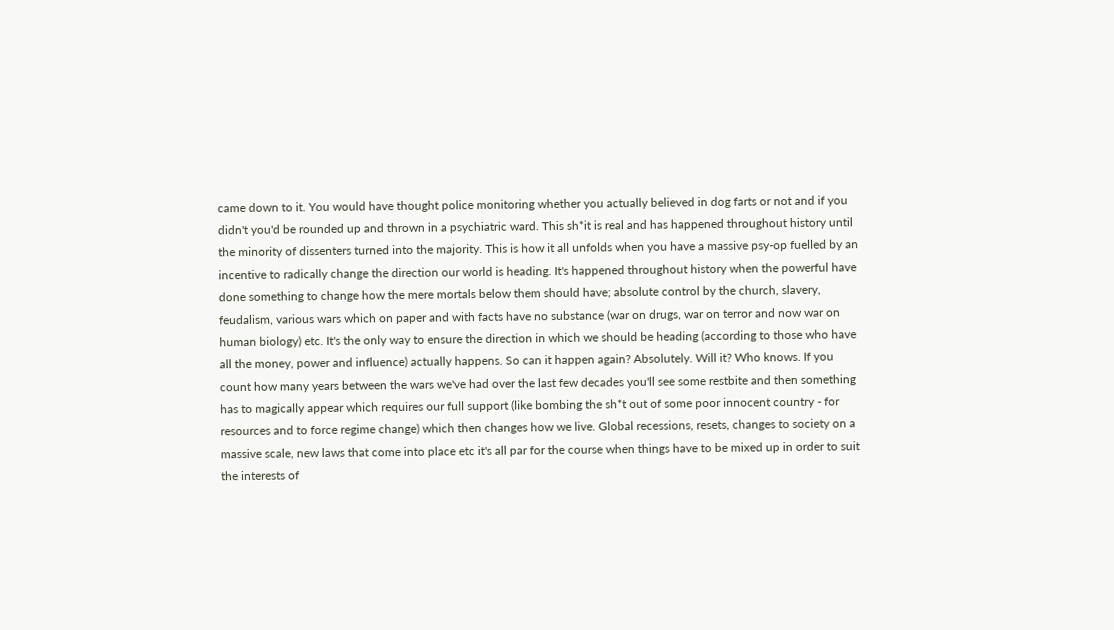came down to it. You would have thought police monitoring whether you actually believed in dog farts or not and if you didn't you'd be rounded up and thrown in a psychiatric ward. This sh*it is real and has happened throughout history until the minority of dissenters turned into the majority. This is how it all unfolds when you have a massive psy-op fuelled by an incentive to radically change the direction our world is heading. It's happened throughout history when the powerful have done something to change how the mere mortals below them should have; absolute control by the church, slavery, feudalism, various wars which on paper and with facts have no substance (war on drugs, war on terror and now war on human biology) etc. It's the only way to ensure the direction in which we should be heading (according to those who have all the money, power and influence) actually happens. So can it happen again? Absolutely. Will it? Who knows. If you count how many years between the wars we've had over the last few decades you'll see some restbite and then something has to magically appear which requires our full support (like bombing the sh*t out of some poor innocent country - for resources and to force regime change) which then changes how we live. Global recessions, resets, changes to society on a massive scale, new laws that come into place etc it's all par for the course when things have to be mixed up in order to suit the interests of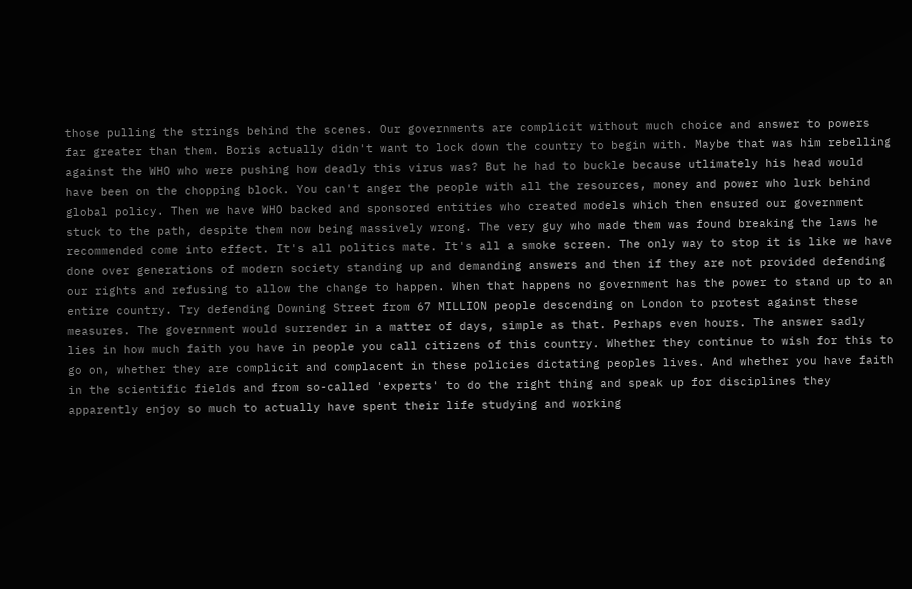those pulling the strings behind the scenes. Our governments are complicit without much choice and answer to powers far greater than them. Boris actually didn't want to lock down the country to begin with. Maybe that was him rebelling against the WHO who were pushing how deadly this virus was? But he had to buckle because utlimately his head would have been on the chopping block. You can't anger the people with all the resources, money and power who lurk behind global policy. Then we have WHO backed and sponsored entities who created models which then ensured our government stuck to the path, despite them now being massively wrong. The very guy who made them was found breaking the laws he recommended come into effect. It's all politics mate. It's all a smoke screen. The only way to stop it is like we have done over generations of modern society standing up and demanding answers and then if they are not provided defending our rights and refusing to allow the change to happen. When that happens no government has the power to stand up to an entire country. Try defending Downing Street from 67 MILLION people descending on London to protest against these measures. The government would surrender in a matter of days, simple as that. Perhaps even hours. The answer sadly lies in how much faith you have in people you call citizens of this country. Whether they continue to wish for this to go on, whether they are complicit and complacent in these policies dictating peoples lives. And whether you have faith in the scientific fields and from so-called 'experts' to do the right thing and speak up for disciplines they apparently enjoy so much to actually have spent their life studying and working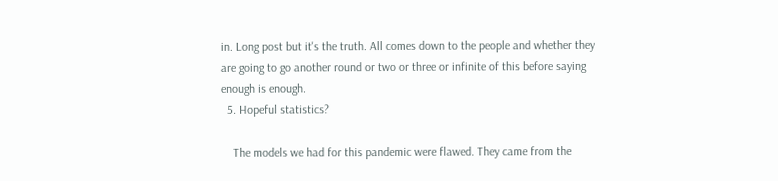in. Long post but it's the truth. All comes down to the people and whether they are going to go another round or two or three or infinite of this before saying enough is enough.
  5. Hopeful statistics?

    The models we had for this pandemic were flawed. They came from the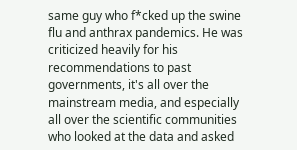same guy who f*cked up the swine flu and anthrax pandemics. He was criticized heavily for his recommendations to past governments, it's all over the mainstream media, and especially all over the scientific communities who looked at the data and asked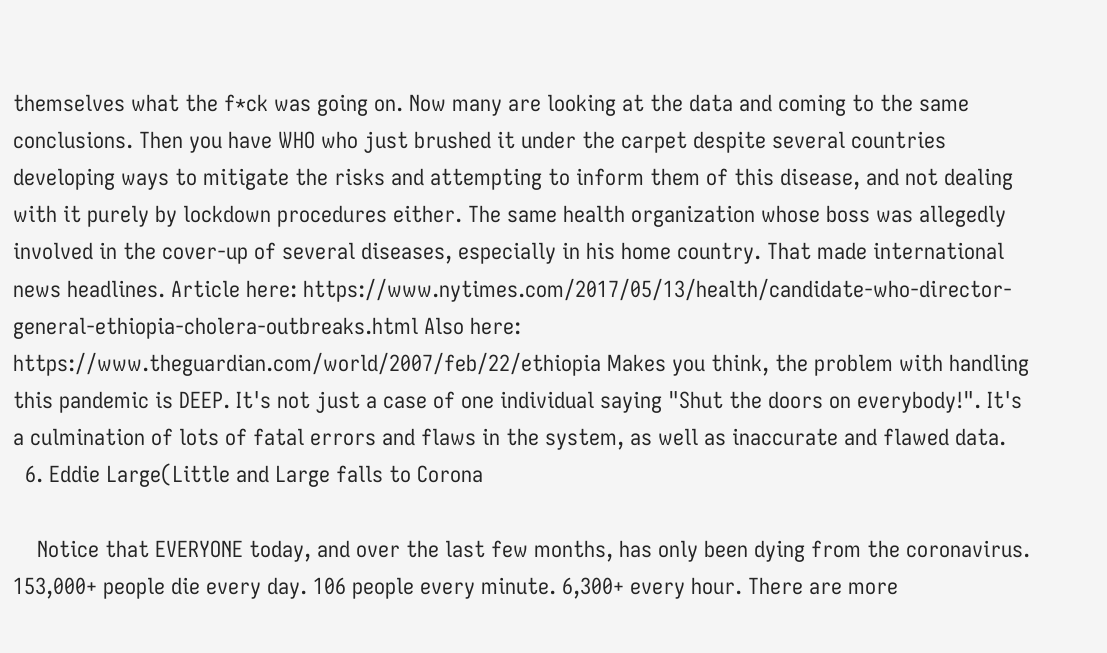themselves what the f*ck was going on. Now many are looking at the data and coming to the same conclusions. Then you have WHO who just brushed it under the carpet despite several countries developing ways to mitigate the risks and attempting to inform them of this disease, and not dealing with it purely by lockdown procedures either. The same health organization whose boss was allegedly involved in the cover-up of several diseases, especially in his home country. That made international news headlines. Article here: https://www.nytimes.com/2017/05/13/health/candidate-who-director-general-ethiopia-cholera-outbreaks.html Also here: https://www.theguardian.com/world/2007/feb/22/ethiopia Makes you think, the problem with handling this pandemic is DEEP. It's not just a case of one individual saying "Shut the doors on everybody!". It's a culmination of lots of fatal errors and flaws in the system, as well as inaccurate and flawed data.
  6. Eddie Large(Little and Large falls to Corona

    Notice that EVERYONE today, and over the last few months, has only been dying from the coronavirus. 153,000+ people die every day. 106 people every minute. 6,300+ every hour. There are more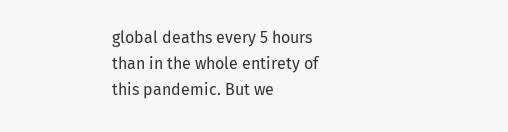global deaths every 5 hours than in the whole entirety of this pandemic. But we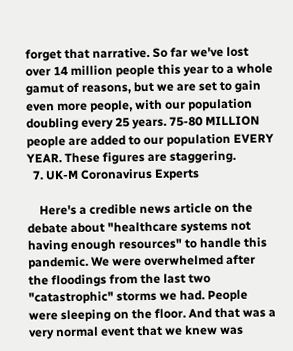forget that narrative. So far we've lost over 14 million people this year to a whole gamut of reasons, but we are set to gain even more people, with our population doubling every 25 years. 75-80 MILLION people are added to our population EVERY YEAR. These figures are staggering.
  7. UK-M Coronavirus Experts

    Here's a credible news article on the debate about "healthcare systems not having enough resources" to handle this pandemic. We were overwhelmed after the floodings from the last two "catastrophic" storms we had. People were sleeping on the floor. And that was a very normal event that we knew was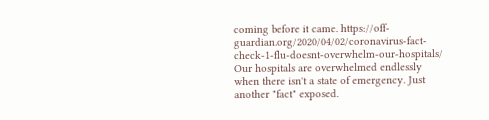coming before it came. https://off-guardian.org/2020/04/02/coronavirus-fact-check-1-flu-doesnt-overwhelm-our-hospitals/ Our hospitals are overwhelmed endlessly when there isn't a state of emergency. Just another "fact" exposed.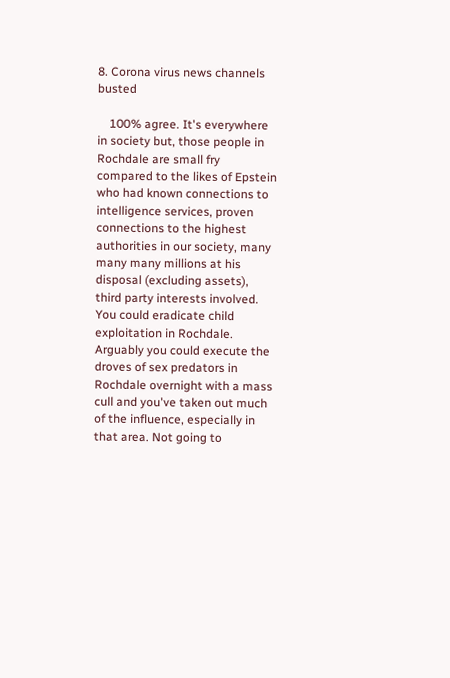8. Corona virus news channels busted

    100% agree. It's everywhere in society but, those people in Rochdale are small fry compared to the likes of Epstein who had known connections to intelligence services, proven connections to the highest authorities in our society, many many many millions at his disposal (excluding assets), third party interests involved. You could eradicate child exploitation in Rochdale. Arguably you could execute the droves of sex predators in Rochdale overnight with a mass cull and you've taken out much of the influence, especially in that area. Not going to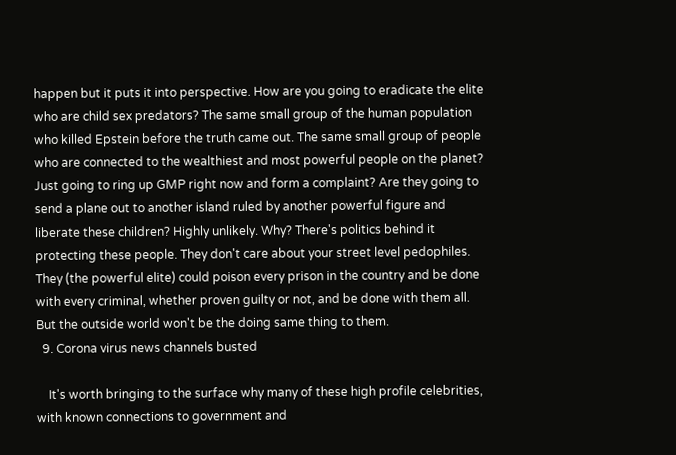happen but it puts it into perspective. How are you going to eradicate the elite who are child sex predators? The same small group of the human population who killed Epstein before the truth came out. The same small group of people who are connected to the wealthiest and most powerful people on the planet? Just going to ring up GMP right now and form a complaint? Are they going to send a plane out to another island ruled by another powerful figure and liberate these children? Highly unlikely. Why? There's politics behind it protecting these people. They don't care about your street level pedophiles. They (the powerful elite) could poison every prison in the country and be done with every criminal, whether proven guilty or not, and be done with them all. But the outside world won't be the doing same thing to them.
  9. Corona virus news channels busted

    It's worth bringing to the surface why many of these high profile celebrities, with known connections to government and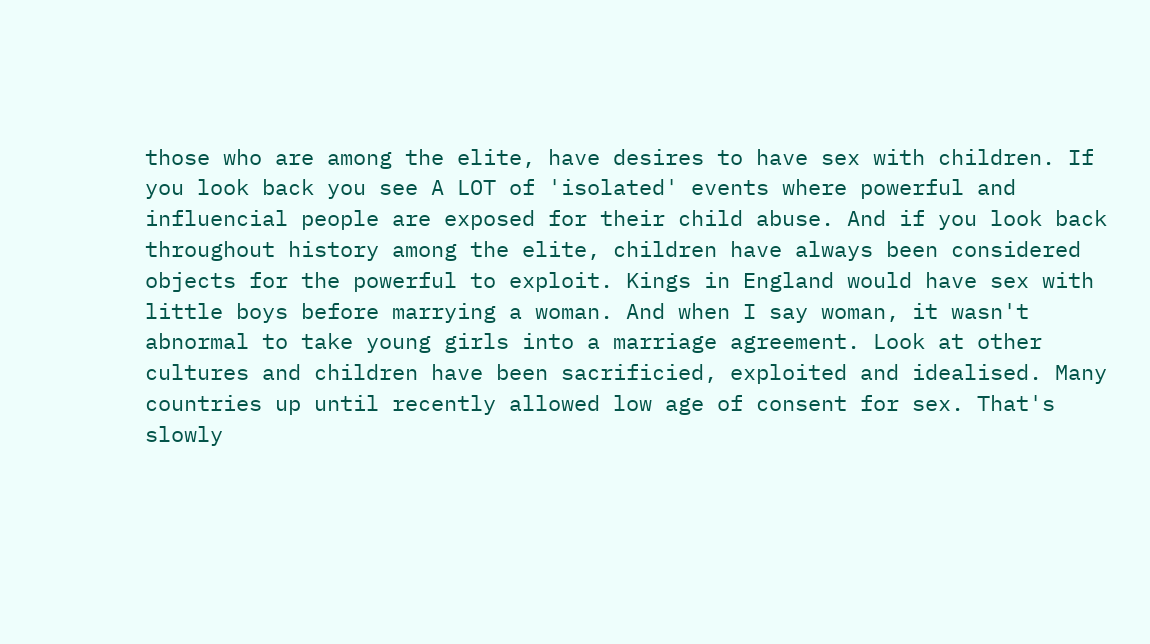those who are among the elite, have desires to have sex with children. If you look back you see A LOT of 'isolated' events where powerful and influencial people are exposed for their child abuse. And if you look back throughout history among the elite, children have always been considered objects for the powerful to exploit. Kings in England would have sex with little boys before marrying a woman. And when I say woman, it wasn't abnormal to take young girls into a marriage agreement. Look at other cultures and children have been sacrificied, exploited and idealised. Many countries up until recently allowed low age of consent for sex. That's slowly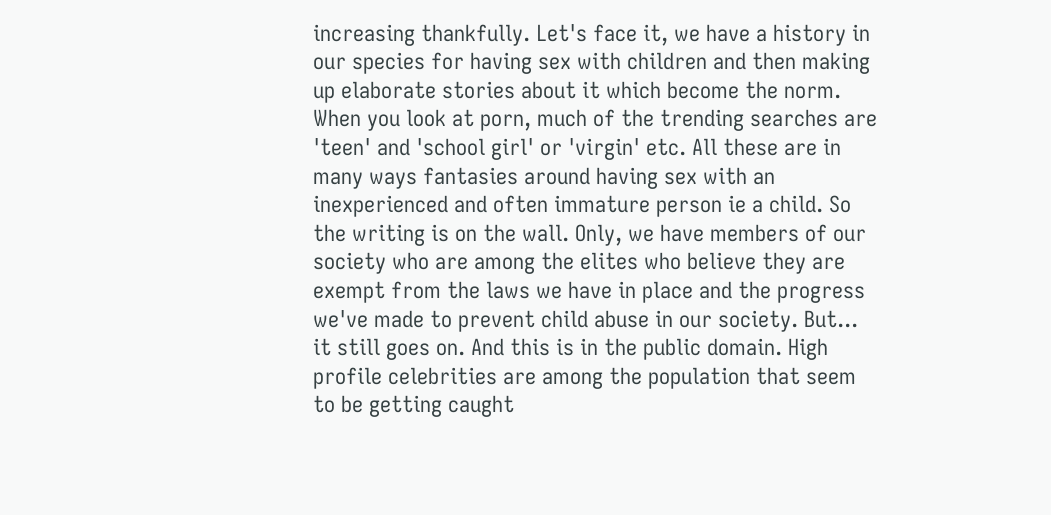increasing thankfully. Let's face it, we have a history in our species for having sex with children and then making up elaborate stories about it which become the norm. When you look at porn, much of the trending searches are 'teen' and 'school girl' or 'virgin' etc. All these are in many ways fantasies around having sex with an inexperienced and often immature person ie a child. So the writing is on the wall. Only, we have members of our society who are among the elites who believe they are exempt from the laws we have in place and the progress we've made to prevent child abuse in our society. But... it still goes on. And this is in the public domain. High profile celebrities are among the population that seem to be getting caught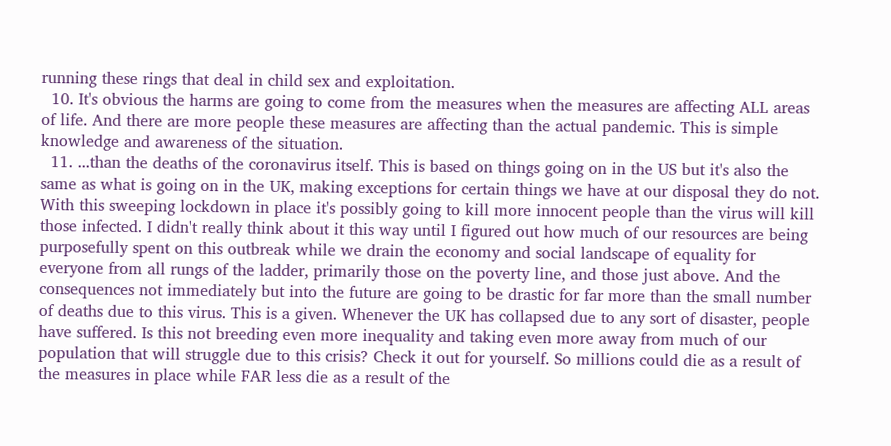running these rings that deal in child sex and exploitation.
  10. It's obvious the harms are going to come from the measures when the measures are affecting ALL areas of life. And there are more people these measures are affecting than the actual pandemic. This is simple knowledge and awareness of the situation.
  11. ...than the deaths of the coronavirus itself. This is based on things going on in the US but it's also the same as what is going on in the UK, making exceptions for certain things we have at our disposal they do not. With this sweeping lockdown in place it's possibly going to kill more innocent people than the virus will kill those infected. I didn't really think about it this way until I figured out how much of our resources are being purposefully spent on this outbreak while we drain the economy and social landscape of equality for everyone from all rungs of the ladder, primarily those on the poverty line, and those just above. And the consequences not immediately but into the future are going to be drastic for far more than the small number of deaths due to this virus. This is a given. Whenever the UK has collapsed due to any sort of disaster, people have suffered. Is this not breeding even more inequality and taking even more away from much of our population that will struggle due to this crisis? Check it out for yourself. So millions could die as a result of the measures in place while FAR less die as a result of the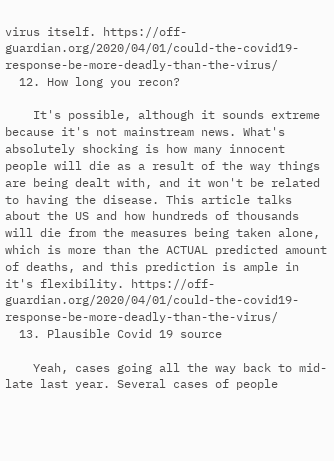virus itself. https://off-guardian.org/2020/04/01/could-the-covid19-response-be-more-deadly-than-the-virus/
  12. How long you recon?

    It's possible, although it sounds extreme because it's not mainstream news. What's absolutely shocking is how many innocent people will die as a result of the way things are being dealt with, and it won't be related to having the disease. This article talks about the US and how hundreds of thousands will die from the measures being taken alone, which is more than the ACTUAL predicted amount of deaths, and this prediction is ample in it's flexibility. https://off-guardian.org/2020/04/01/could-the-covid19-response-be-more-deadly-than-the-virus/
  13. Plausible Covid 19 source

    Yeah, cases going all the way back to mid-late last year. Several cases of people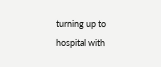turning up to hospital with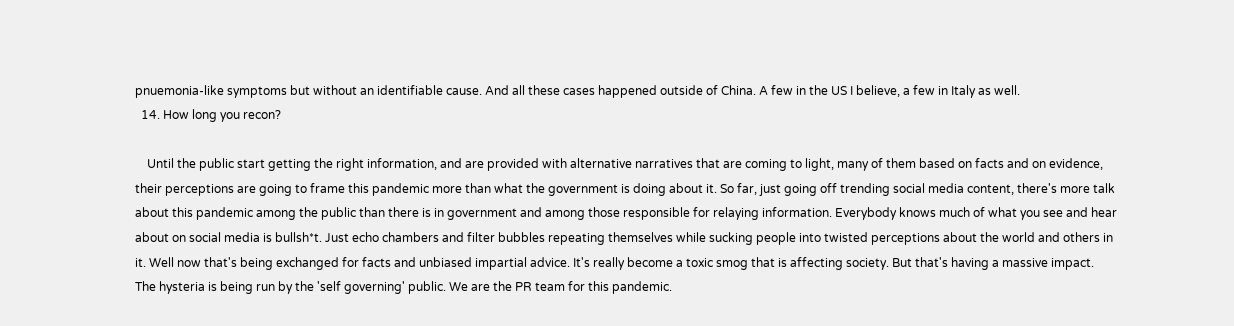pnuemonia-like symptoms but without an identifiable cause. And all these cases happened outside of China. A few in the US I believe, a few in Italy as well.
  14. How long you recon?

    Until the public start getting the right information, and are provided with alternative narratives that are coming to light, many of them based on facts and on evidence, their perceptions are going to frame this pandemic more than what the government is doing about it. So far, just going off trending social media content, there's more talk about this pandemic among the public than there is in government and among those responsible for relaying information. Everybody knows much of what you see and hear about on social media is bullsh*t. Just echo chambers and filter bubbles repeating themselves while sucking people into twisted perceptions about the world and others in it. Well now that's being exchanged for facts and unbiased impartial advice. It's really become a toxic smog that is affecting society. But that's having a massive impact. The hysteria is being run by the 'self governing' public. We are the PR team for this pandemic.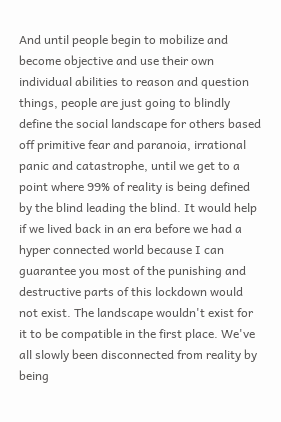And until people begin to mobilize and become objective and use their own individual abilities to reason and question things, people are just going to blindly define the social landscape for others based off primitive fear and paranoia, irrational panic and catastrophe, until we get to a point where 99% of reality is being defined by the blind leading the blind. It would help if we lived back in an era before we had a hyper connected world because I can guarantee you most of the punishing and destructive parts of this lockdown would not exist. The landscape wouldn't exist for it to be compatible in the first place. We've all slowly been disconnected from reality by being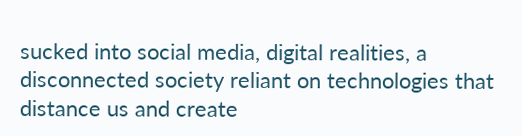sucked into social media, digital realities, a disconnected society reliant on technologies that distance us and create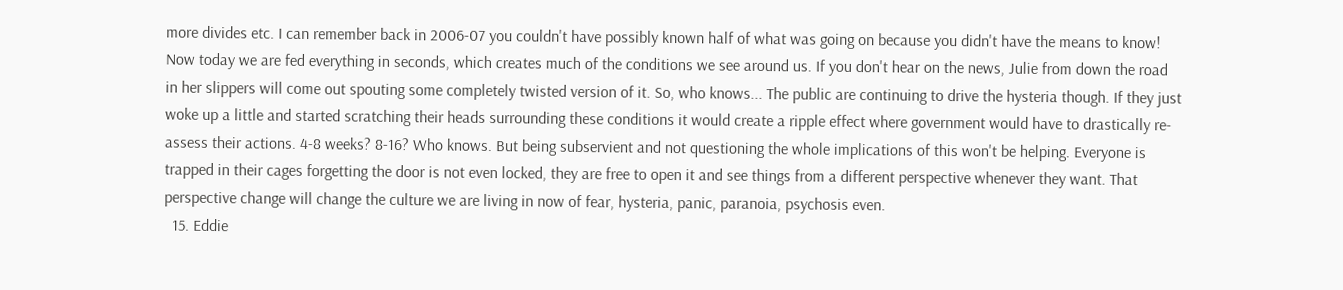more divides etc. I can remember back in 2006-07 you couldn't have possibly known half of what was going on because you didn't have the means to know! Now today we are fed everything in seconds, which creates much of the conditions we see around us. If you don't hear on the news, Julie from down the road in her slippers will come out spouting some completely twisted version of it. So, who knows... The public are continuing to drive the hysteria though. If they just woke up a little and started scratching their heads surrounding these conditions it would create a ripple effect where government would have to drastically re-assess their actions. 4-8 weeks? 8-16? Who knows. But being subservient and not questioning the whole implications of this won't be helping. Everyone is trapped in their cages forgetting the door is not even locked, they are free to open it and see things from a different perspective whenever they want. That perspective change will change the culture we are living in now of fear, hysteria, panic, paranoia, psychosis even.
  15. Eddie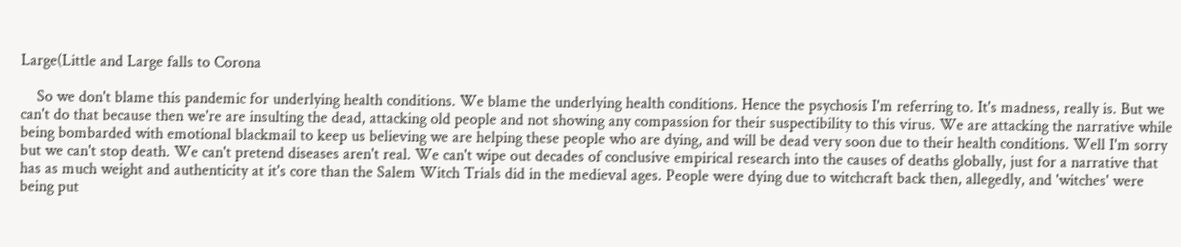Large(Little and Large falls to Corona

    So we don't blame this pandemic for underlying health conditions. We blame the underlying health conditions. Hence the psychosis I'm referring to. It's madness, really is. But we can't do that because then we're are insulting the dead, attacking old people and not showing any compassion for their suspectibility to this virus. We are attacking the narrative while being bombarded with emotional blackmail to keep us believing we are helping these people who are dying, and will be dead very soon due to their health conditions. Well I'm sorry but we can't stop death. We can't pretend diseases aren't real. We can't wipe out decades of conclusive empirical research into the causes of deaths globally, just for a narrative that has as much weight and authenticity at it's core than the Salem Witch Trials did in the medieval ages. People were dying due to witchcraft back then, allegedly, and 'witches' were being put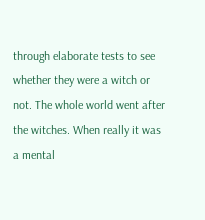through elaborate tests to see whether they were a witch or not. The whole world went after the witches. When really it was a mental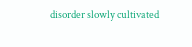disorder slowly cultivated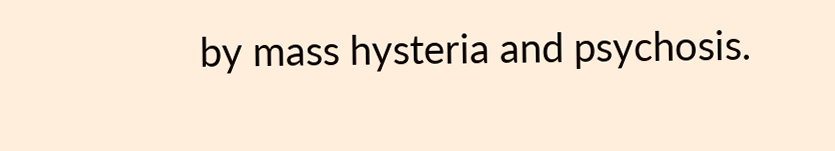by mass hysteria and psychosis.